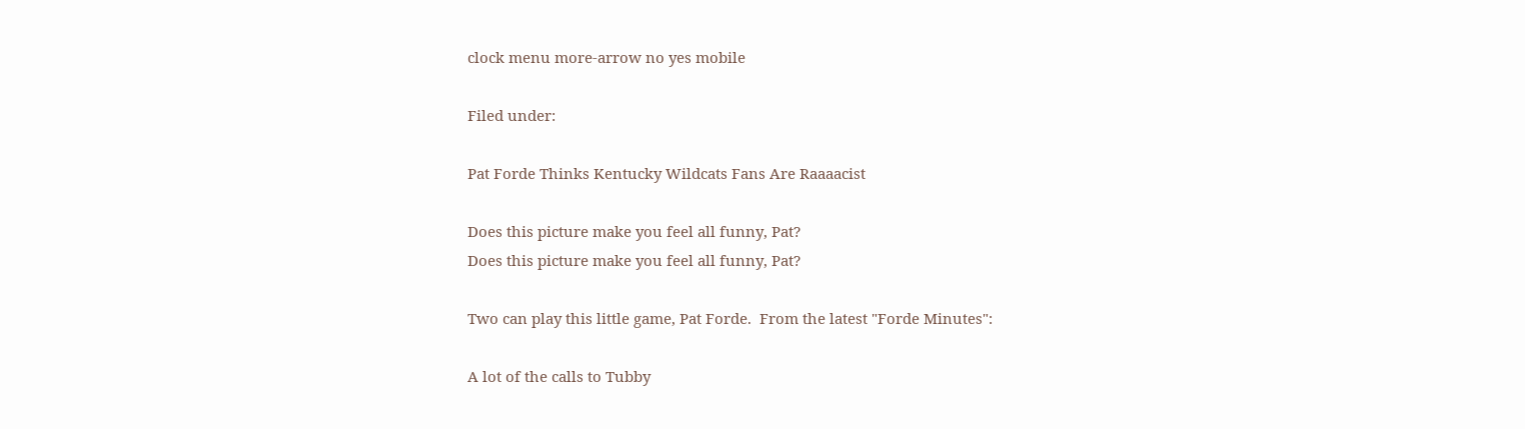clock menu more-arrow no yes mobile

Filed under:

Pat Forde Thinks Kentucky Wildcats Fans Are Raaaacist

Does this picture make you feel all funny, Pat?
Does this picture make you feel all funny, Pat?

Two can play this little game, Pat Forde.  From the latest "Forde Minutes":

A lot of the calls to Tubby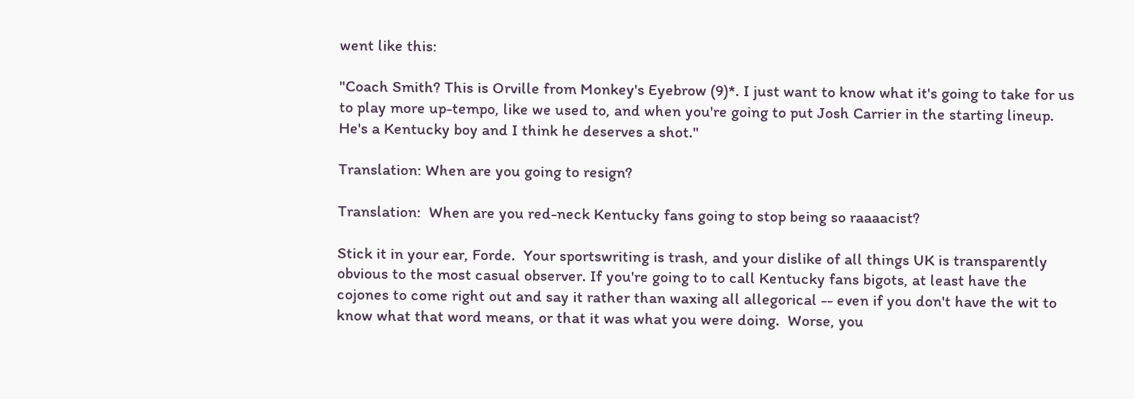went like this:

"Coach Smith? This is Orville from Monkey's Eyebrow (9)*. I just want to know what it's going to take for us to play more up-tempo, like we used to, and when you're going to put Josh Carrier in the starting lineup. He's a Kentucky boy and I think he deserves a shot."

Translation: When are you going to resign?

Translation:  When are you red-neck Kentucky fans going to stop being so raaaacist?

Stick it in your ear, Forde.  Your sportswriting is trash, and your dislike of all things UK is transparently obvious to the most casual observer. If you're going to to call Kentucky fans bigots, at least have the cojones to come right out and say it rather than waxing all allegorical -- even if you don't have the wit to know what that word means, or that it was what you were doing.  Worse, you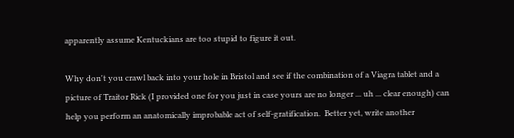apparently assume Kentuckians are too stupid to figure it out.

Why don't you crawl back into your hole in Bristol and see if the combination of a Viagra tablet and a picture of Traitor Rick (I provided one for you just in case yours are no longer ... uh ... clear enough) can help you perform an anatomically improbable act of self-gratification.  Better yet, write another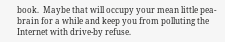book.  Maybe that will occupy your mean little pea-brain for a while and keep you from polluting the Internet with drive-by refuse.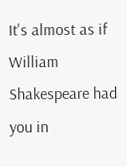It's almost as if William Shakespeare had you in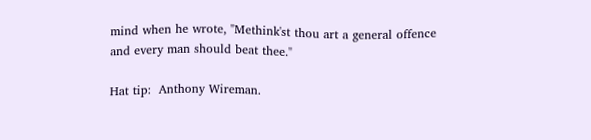mind when he wrote, "Methink'st thou art a general offence and every man should beat thee."

Hat tip:  Anthony Wireman.